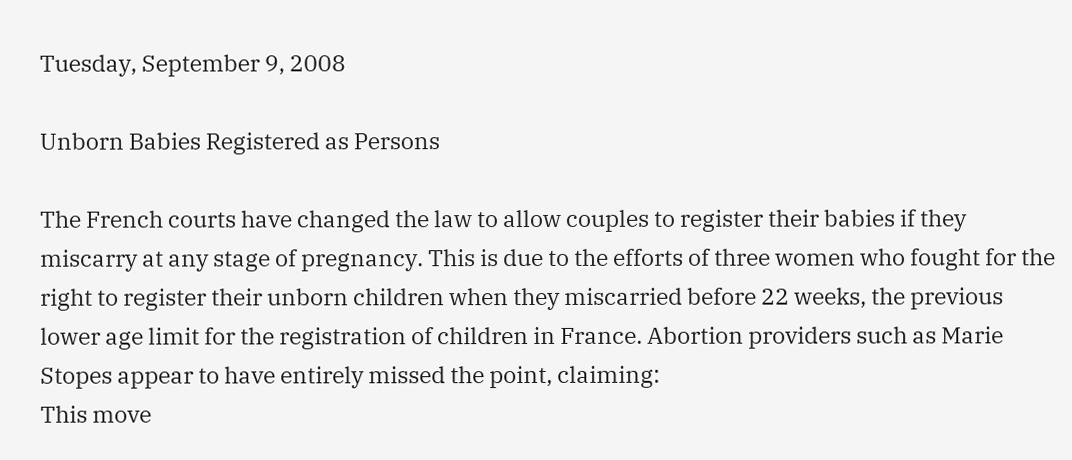Tuesday, September 9, 2008

Unborn Babies Registered as Persons

The French courts have changed the law to allow couples to register their babies if they miscarry at any stage of pregnancy. This is due to the efforts of three women who fought for the right to register their unborn children when they miscarried before 22 weeks, the previous lower age limit for the registration of children in France. Abortion providers such as Marie Stopes appear to have entirely missed the point, claiming:
This move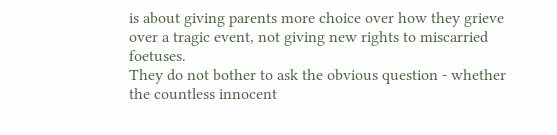is about giving parents more choice over how they grieve over a tragic event, not giving new rights to miscarried foetuses.
They do not bother to ask the obvious question - whether the countless innocent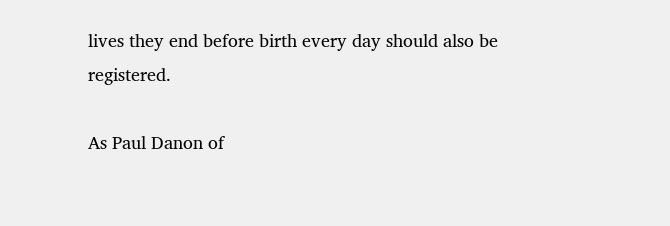lives they end before birth every day should also be registered.

As Paul Danon of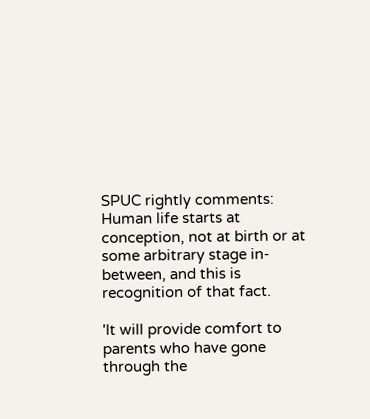SPUC rightly comments:
Human life starts at conception, not at birth or at some arbitrary stage in-between, and this is recognition of that fact.

'It will provide comfort to parents who have gone through the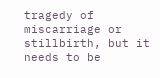tragedy of miscarriage or stillbirth, but it needs to be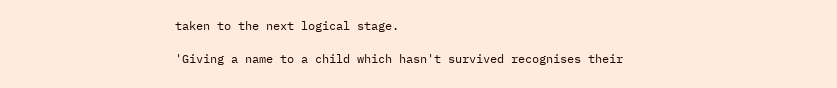taken to the next logical stage.

'Giving a name to a child which hasn't survived recognises their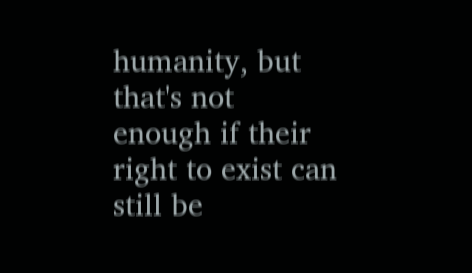humanity, but that's not enough if their right to exist can still be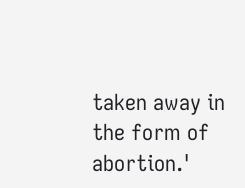taken away in the form of abortion.'